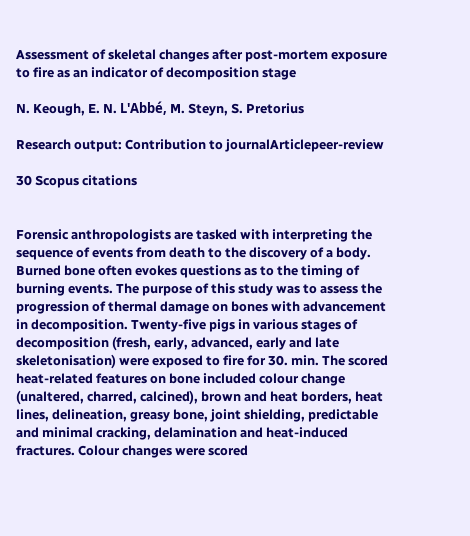Assessment of skeletal changes after post-mortem exposure to fire as an indicator of decomposition stage

N. Keough, E. N. L'Abbé, M. Steyn, S. Pretorius

Research output: Contribution to journalArticlepeer-review

30 Scopus citations


Forensic anthropologists are tasked with interpreting the sequence of events from death to the discovery of a body. Burned bone often evokes questions as to the timing of burning events. The purpose of this study was to assess the progression of thermal damage on bones with advancement in decomposition. Twenty-five pigs in various stages of decomposition (fresh, early, advanced, early and late skeletonisation) were exposed to fire for 30. min. The scored heat-related features on bone included colour change (unaltered, charred, calcined), brown and heat borders, heat lines, delineation, greasy bone, joint shielding, predictable and minimal cracking, delamination and heat-induced fractures. Colour changes were scored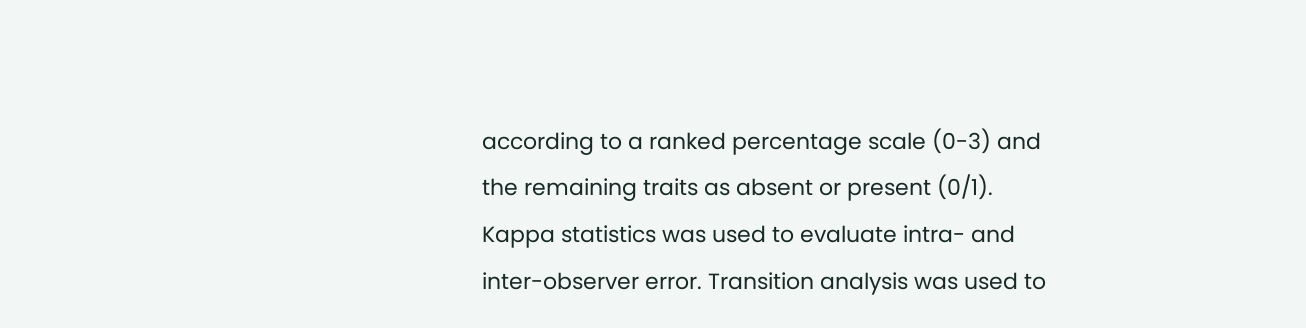according to a ranked percentage scale (0-3) and the remaining traits as absent or present (0/1). Kappa statistics was used to evaluate intra- and inter-observer error. Transition analysis was used to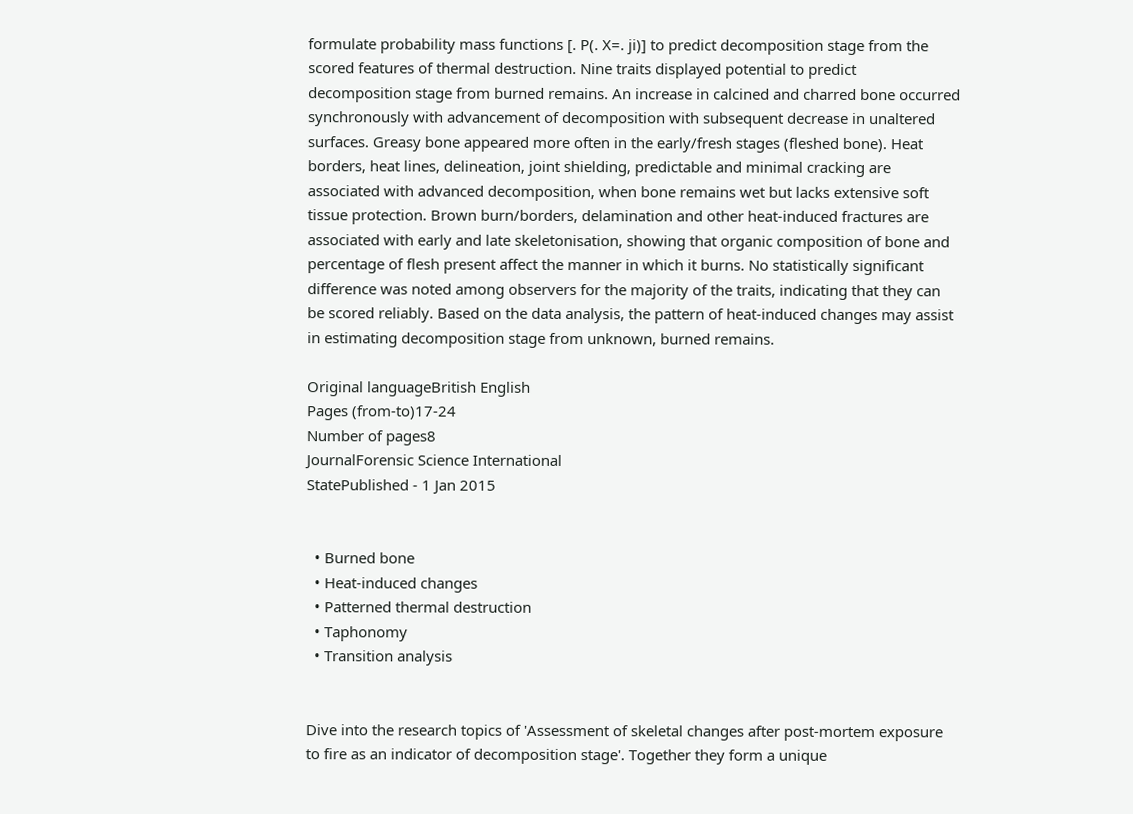formulate probability mass functions [. P(. X=. ji)] to predict decomposition stage from the scored features of thermal destruction. Nine traits displayed potential to predict decomposition stage from burned remains. An increase in calcined and charred bone occurred synchronously with advancement of decomposition with subsequent decrease in unaltered surfaces. Greasy bone appeared more often in the early/fresh stages (fleshed bone). Heat borders, heat lines, delineation, joint shielding, predictable and minimal cracking are associated with advanced decomposition, when bone remains wet but lacks extensive soft tissue protection. Brown burn/borders, delamination and other heat-induced fractures are associated with early and late skeletonisation, showing that organic composition of bone and percentage of flesh present affect the manner in which it burns. No statistically significant difference was noted among observers for the majority of the traits, indicating that they can be scored reliably. Based on the data analysis, the pattern of heat-induced changes may assist in estimating decomposition stage from unknown, burned remains.

Original languageBritish English
Pages (from-to)17-24
Number of pages8
JournalForensic Science International
StatePublished - 1 Jan 2015


  • Burned bone
  • Heat-induced changes
  • Patterned thermal destruction
  • Taphonomy
  • Transition analysis


Dive into the research topics of 'Assessment of skeletal changes after post-mortem exposure to fire as an indicator of decomposition stage'. Together they form a unique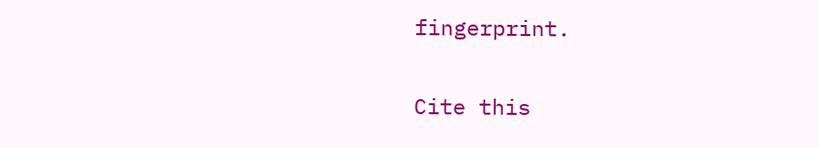fingerprint.

Cite this